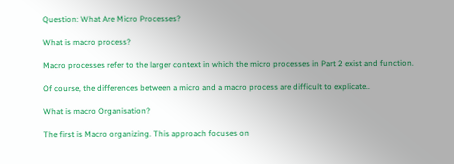Question: What Are Micro Processes?

What is macro process?

Macro processes refer to the larger context in which the micro processes in Part 2 exist and function.

Of course, the differences between a micro and a macro process are difficult to explicate..

What is macro Organisation?

The first is Macro organizing. This approach focuses on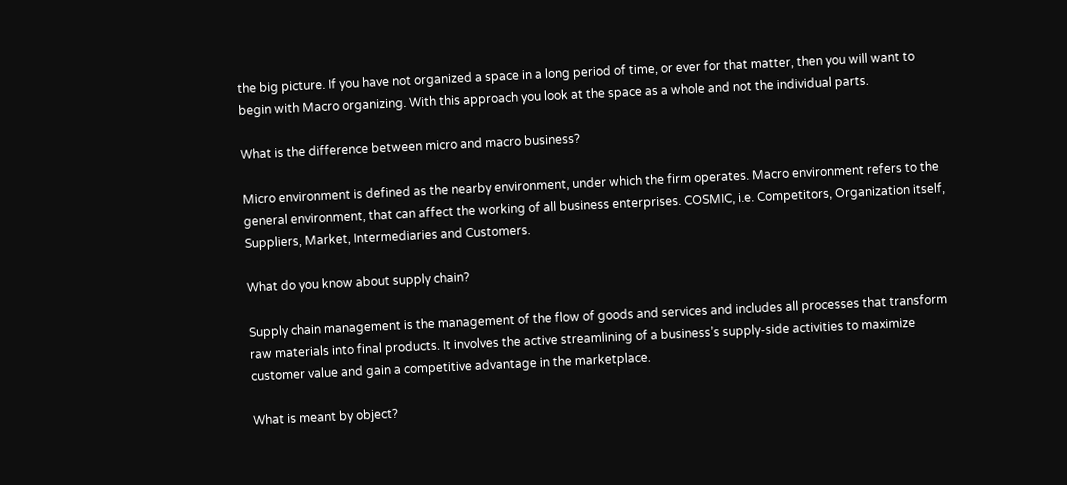the big picture. If you have not organized a space in a long period of time, or ever for that matter, then you will want to begin with Macro organizing. With this approach you look at the space as a whole and not the individual parts.

What is the difference between micro and macro business?

Micro environment is defined as the nearby environment, under which the firm operates. Macro environment refers to the general environment, that can affect the working of all business enterprises. COSMIC, i.e. Competitors, Organization itself, Suppliers, Market, Intermediaries and Customers.

What do you know about supply chain?

Supply chain management is the management of the flow of goods and services and includes all processes that transform raw materials into final products. It involves the active streamlining of a business’s supply-side activities to maximize customer value and gain a competitive advantage in the marketplace.

What is meant by object?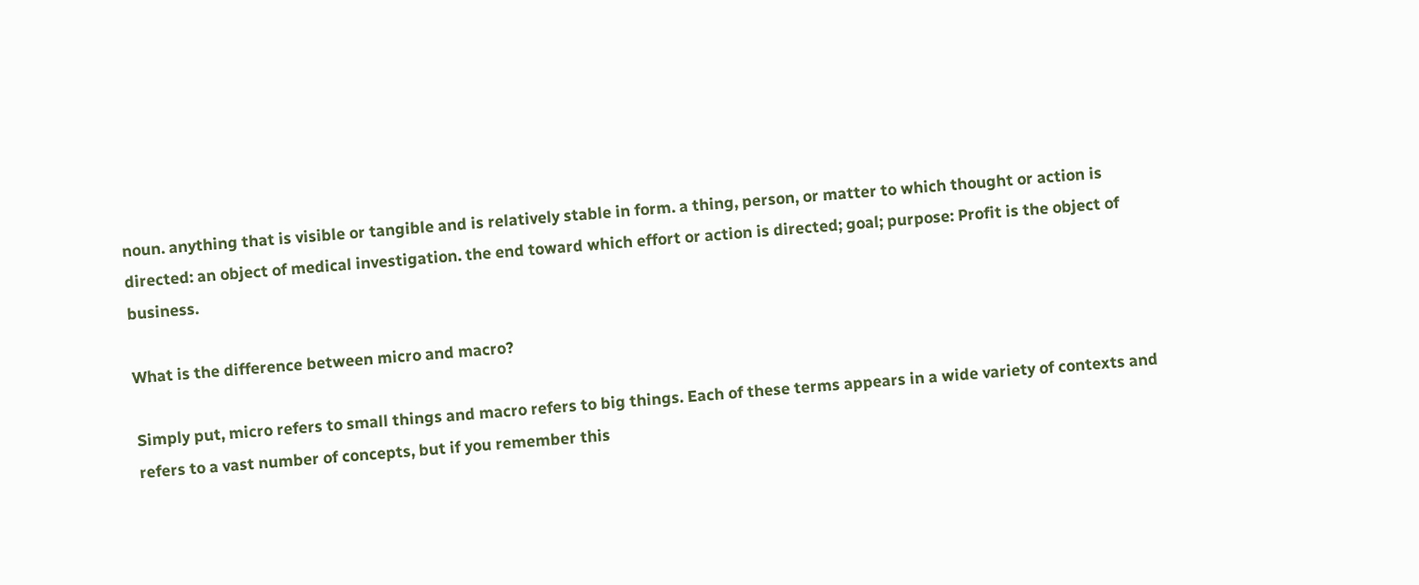noun. anything that is visible or tangible and is relatively stable in form. a thing, person, or matter to which thought or action is directed: an object of medical investigation. the end toward which effort or action is directed; goal; purpose: Profit is the object of business.

What is the difference between micro and macro?

Simply put, micro refers to small things and macro refers to big things. Each of these terms appears in a wide variety of contexts and refers to a vast number of concepts, but if you remember this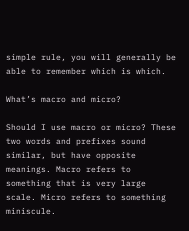simple rule, you will generally be able to remember which is which.

What’s macro and micro?

Should I use macro or micro? These two words and prefixes sound similar, but have opposite meanings. Macro refers to something that is very large scale. Micro refers to something miniscule.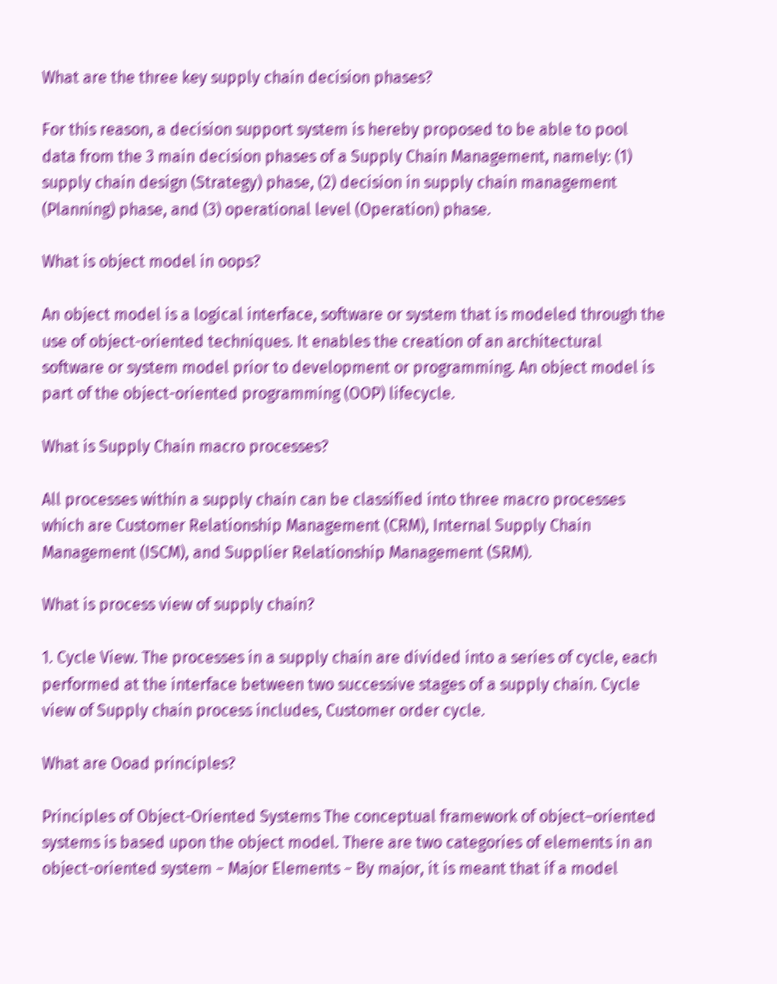What are the three key supply chain decision phases?

For this reason, a decision support system is hereby proposed to be able to pool data from the 3 main decision phases of a Supply Chain Management, namely: (1) supply chain design (Strategy) phase, (2) decision in supply chain management (Planning) phase, and (3) operational level (Operation) phase.

What is object model in oops?

An object model is a logical interface, software or system that is modeled through the use of object-oriented techniques. It enables the creation of an architectural software or system model prior to development or programming. An object model is part of the object-oriented programming (OOP) lifecycle.

What is Supply Chain macro processes?

All processes within a supply chain can be classified into three macro processes which are Customer Relationship Management (CRM), Internal Supply Chain Management (ISCM), and Supplier Relationship Management (SRM).

What is process view of supply chain?

1. Cycle View. The processes in a supply chain are divided into a series of cycle, each performed at the interface between two successive stages of a supply chain. Cycle view of Supply chain process includes, Customer order cycle.

What are Ooad principles?

Principles of Object-Oriented Systems The conceptual framework of object–oriented systems is based upon the object model. There are two categories of elements in an object-oriented system − Major Elements − By major, it is meant that if a model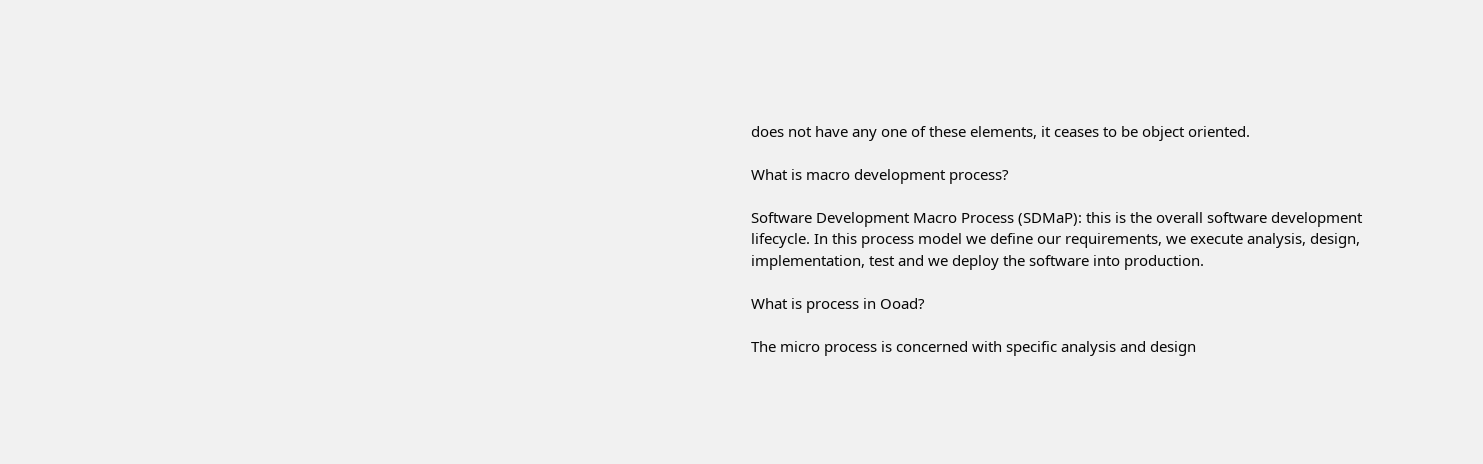does not have any one of these elements, it ceases to be object oriented.

What is macro development process?

Software Development Macro Process (SDMaP): this is the overall software development lifecycle. In this process model we define our requirements, we execute analysis, design, implementation, test and we deploy the software into production.

What is process in Ooad?

The micro process is concerned with specific analysis and design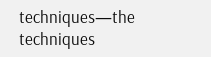techniques—the techniques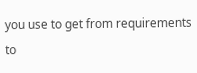you use to get from requirements to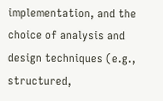implementation, and the choice of analysis and design techniques (e.g., structured,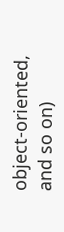object-oriented, and so on)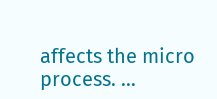affects the micro process. …